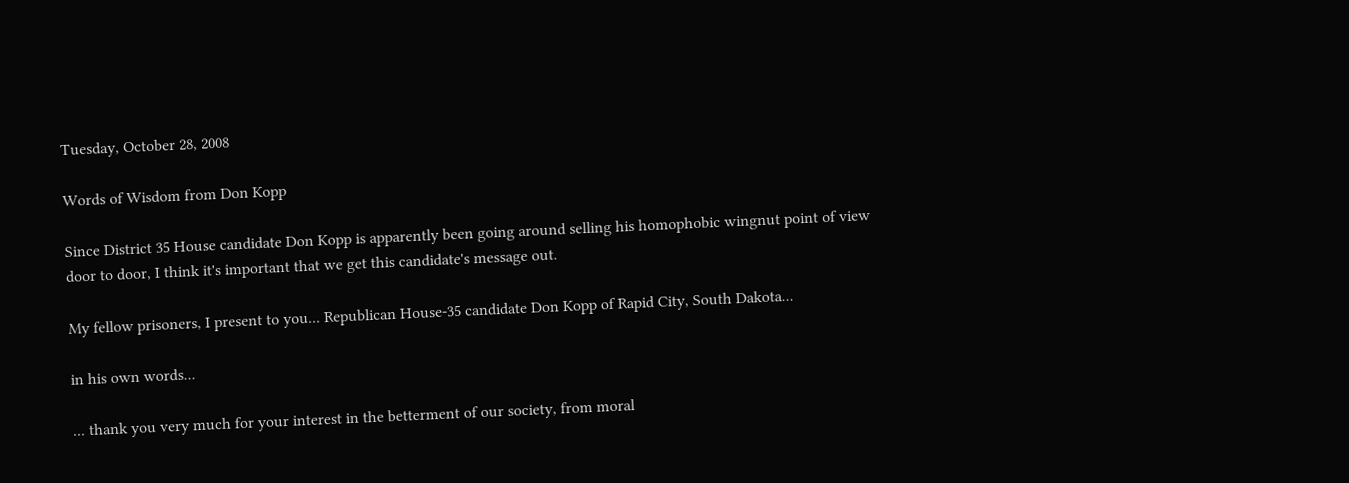Tuesday, October 28, 2008

Words of Wisdom from Don Kopp

Since District 35 House candidate Don Kopp is apparently been going around selling his homophobic wingnut point of view door to door, I think it's important that we get this candidate's message out.

My fellow prisoners, I present to you... Republican House-35 candidate Don Kopp of Rapid City, South Dakota...

in his own words...

... thank you very much for your interest in the betterment of our society, from moral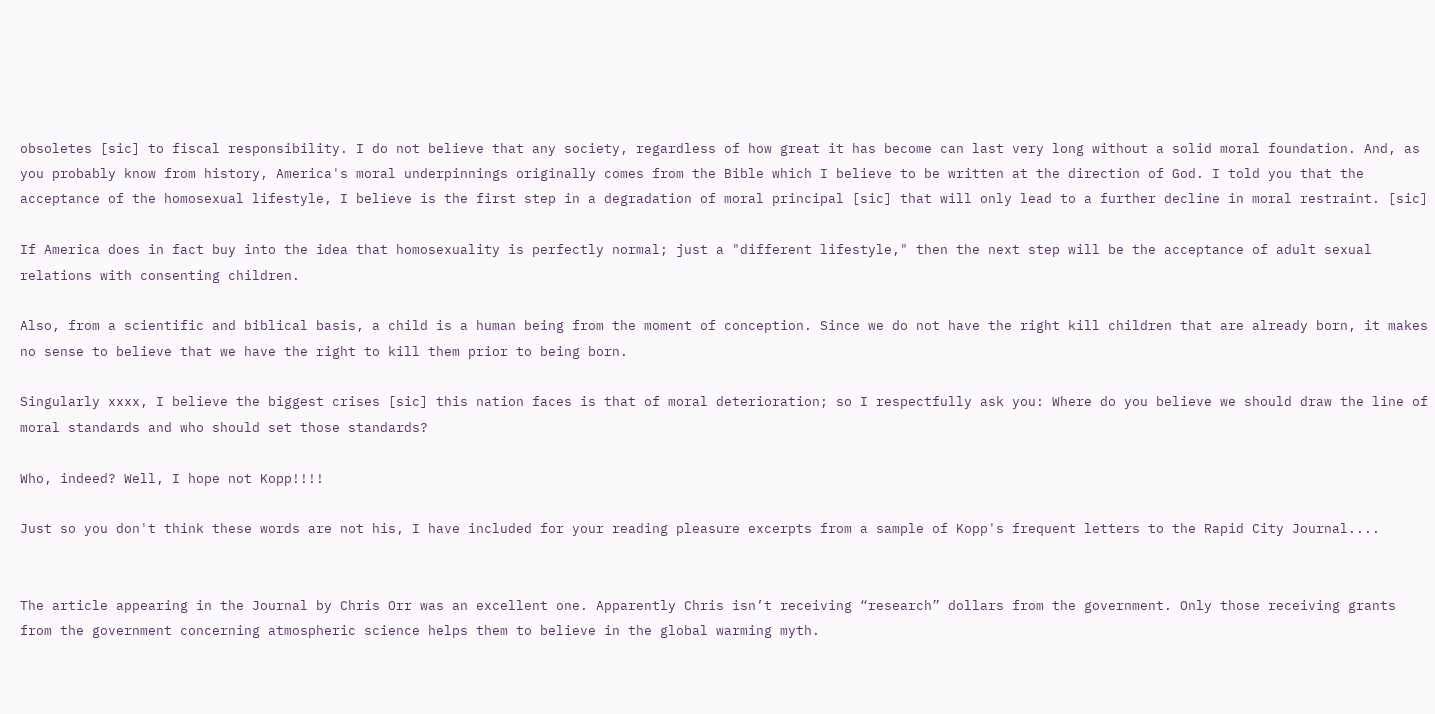obsoletes [sic] to fiscal responsibility. I do not believe that any society, regardless of how great it has become can last very long without a solid moral foundation. And, as you probably know from history, America's moral underpinnings originally comes from the Bible which I believe to be written at the direction of God. I told you that the acceptance of the homosexual lifestyle, I believe is the first step in a degradation of moral principal [sic] that will only lead to a further decline in moral restraint. [sic]

If America does in fact buy into the idea that homosexuality is perfectly normal; just a "different lifestyle," then the next step will be the acceptance of adult sexual relations with consenting children.

Also, from a scientific and biblical basis, a child is a human being from the moment of conception. Since we do not have the right kill children that are already born, it makes no sense to believe that we have the right to kill them prior to being born.

Singularly xxxx, I believe the biggest crises [sic] this nation faces is that of moral deterioration; so I respectfully ask you: Where do you believe we should draw the line of moral standards and who should set those standards?

Who, indeed? Well, I hope not Kopp!!!!

Just so you don't think these words are not his, I have included for your reading pleasure excerpts from a sample of Kopp's frequent letters to the Rapid City Journal....


The article appearing in the Journal by Chris Orr was an excellent one. Apparently Chris isn’t receiving “research” dollars from the government. Only those receiving grants from the government concerning atmospheric science helps them to believe in the global warming myth.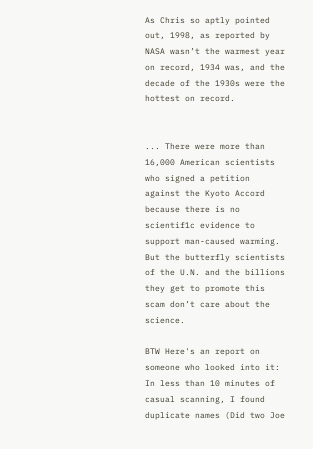As Chris so aptly pointed out, 1998, as reported by NASA wasn’t the warmest year on record, 1934 was, and the decade of the 1930s were the hottest on record.


... There were more than 16,000 American scientists who signed a petition against the Kyoto Accord because there is no scientif1c evidence to support man-caused warming. But the butterfly scientists of the U.N. and the billions they get to promote this scam don’t care about the science.

BTW Here's an report on someone who looked into it:
In less than 10 minutes of casual scanning, I found duplicate names (Did two Joe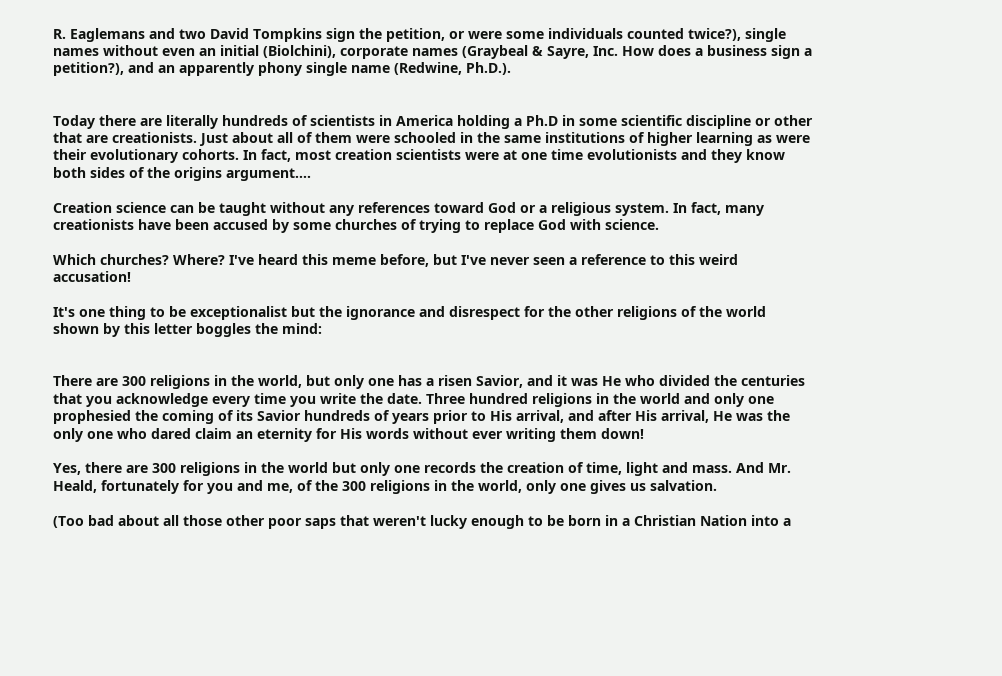R. Eaglemans and two David Tompkins sign the petition, or were some individuals counted twice?), single names without even an initial (Biolchini), corporate names (Graybeal & Sayre, Inc. How does a business sign a petition?), and an apparently phony single name (Redwine, Ph.D.).


Today there are literally hundreds of scientists in America holding a Ph.D in some scientific discipline or other that are creationists. Just about all of them were schooled in the same institutions of higher learning as were their evolutionary cohorts. In fact, most creation scientists were at one time evolutionists and they know both sides of the origins argument....

Creation science can be taught without any references toward God or a religious system. In fact, many creationists have been accused by some churches of trying to replace God with science.

Which churches? Where? I've heard this meme before, but I've never seen a reference to this weird accusation!

It's one thing to be exceptionalist but the ignorance and disrespect for the other religions of the world shown by this letter boggles the mind:


There are 300 religions in the world, but only one has a risen Savior, and it was He who divided the centuries that you acknowledge every time you write the date. Three hundred religions in the world and only one prophesied the coming of its Savior hundreds of years prior to His arrival, and after His arrival, He was the only one who dared claim an eternity for His words without ever writing them down!

Yes, there are 300 religions in the world but only one records the creation of time, light and mass. And Mr. Heald, fortunately for you and me, of the 300 religions in the world, only one gives us salvation.

(Too bad about all those other poor saps that weren't lucky enough to be born in a Christian Nation into a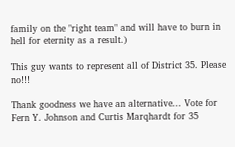family on the "right team" and will have to burn in hell for eternity as a result.)

This guy wants to represent all of District 35. Please no!!!

Thank goodness we have an alternative... Vote for Fern Y. Johnson and Curtis Marqhardt for 35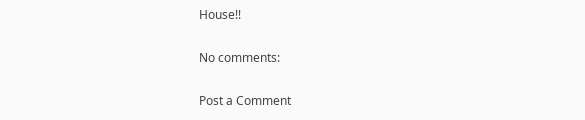House!!

No comments:

Post a Comment